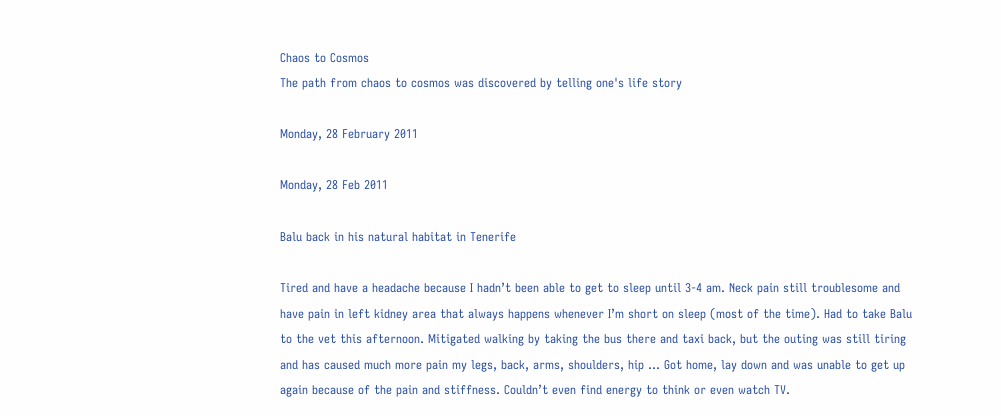Chaos to Cosmos
The path from chaos to cosmos was discovered by telling one's life story

Monday, 28 February 2011

Monday, 28 Feb 2011

Balu back in his natural habitat in Tenerife

Tired and have a headache because I hadn’t been able to get to sleep until 3-4 am. Neck pain still troublesome and have pain in left kidney area that always happens whenever I’m short on sleep (most of the time). Had to take Balu to the vet this afternoon. Mitigated walking by taking the bus there and taxi back, but the outing was still tiring and has caused much more pain my legs, back, arms, shoulders, hip … Got home, lay down and was unable to get up again because of the pain and stiffness. Couldn’t even find energy to think or even watch TV.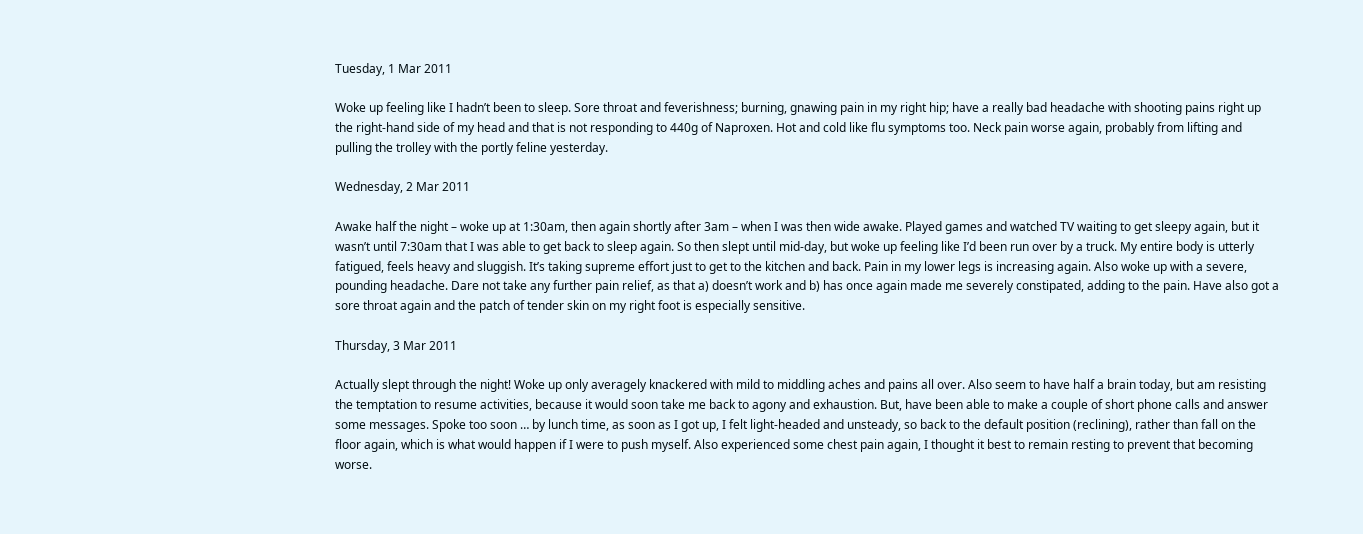Tuesday, 1 Mar 2011

Woke up feeling like I hadn’t been to sleep. Sore throat and feverishness; burning, gnawing pain in my right hip; have a really bad headache with shooting pains right up the right-hand side of my head and that is not responding to 440g of Naproxen. Hot and cold like flu symptoms too. Neck pain worse again, probably from lifting and pulling the trolley with the portly feline yesterday.

Wednesday, 2 Mar 2011

Awake half the night – woke up at 1:30am, then again shortly after 3am – when I was then wide awake. Played games and watched TV waiting to get sleepy again, but it wasn’t until 7:30am that I was able to get back to sleep again. So then slept until mid-day, but woke up feeling like I’d been run over by a truck. My entire body is utterly fatigued, feels heavy and sluggish. It’s taking supreme effort just to get to the kitchen and back. Pain in my lower legs is increasing again. Also woke up with a severe, pounding headache. Dare not take any further pain relief, as that a) doesn’t work and b) has once again made me severely constipated, adding to the pain. Have also got a sore throat again and the patch of tender skin on my right foot is especially sensitive.

Thursday, 3 Mar 2011

Actually slept through the night! Woke up only averagely knackered with mild to middling aches and pains all over. Also seem to have half a brain today, but am resisting the temptation to resume activities, because it would soon take me back to agony and exhaustion. But, have been able to make a couple of short phone calls and answer some messages. Spoke too soon … by lunch time, as soon as I got up, I felt light-headed and unsteady, so back to the default position (reclining), rather than fall on the floor again, which is what would happen if I were to push myself. Also experienced some chest pain again, I thought it best to remain resting to prevent that becoming worse.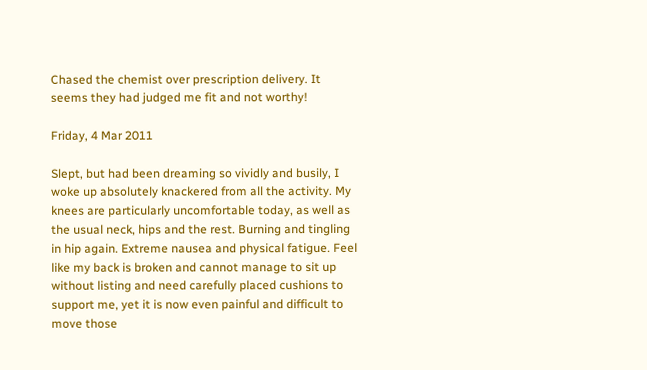Chased the chemist over prescription delivery. It seems they had judged me fit and not worthy!

Friday, 4 Mar 2011

Slept, but had been dreaming so vividly and busily, I woke up absolutely knackered from all the activity. My knees are particularly uncomfortable today, as well as the usual neck, hips and the rest. Burning and tingling in hip again. Extreme nausea and physical fatigue. Feel like my back is broken and cannot manage to sit up without listing and need carefully placed cushions to support me, yet it is now even painful and difficult to move those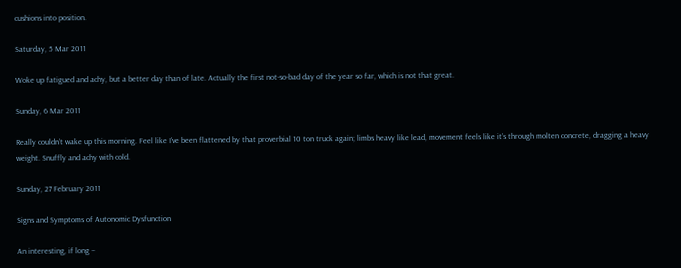cushions into position.

Saturday, 5 Mar 2011

Woke up fatigued and achy, but a better day than of late. Actually the first not-so-bad day of the year so far, which is not that great.

Sunday, 6 Mar 2011

Really couldn’t wake up this morning. Feel like I’ve been flattened by that proverbial 10 ton truck again; limbs heavy like lead, movement feels like it’s through molten concrete, dragging a heavy weight. Snuffly and achy with cold.

Sunday, 27 February 2011

Signs and Symptoms of Autonomic Dysfunction

An interesting, if long –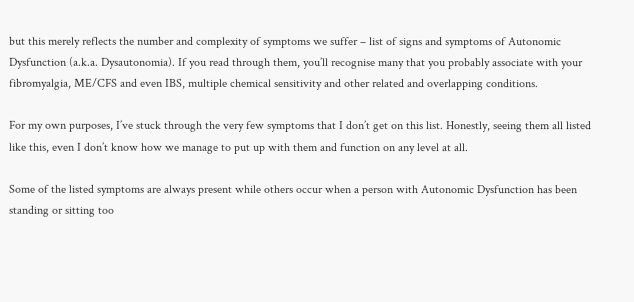but this merely reflects the number and complexity of symptoms we suffer – list of signs and symptoms of Autonomic Dysfunction (a.k.a. Dysautonomia). If you read through them, you’ll recognise many that you probably associate with your fibromyalgia, ME/CFS and even IBS, multiple chemical sensitivity and other related and overlapping conditions.

For my own purposes, I’ve stuck through the very few symptoms that I don’t get on this list. Honestly, seeing them all listed like this, even I don’t know how we manage to put up with them and function on any level at all.

Some of the listed symptoms are always present while others occur when a person with Autonomic Dysfunction has been standing or sitting too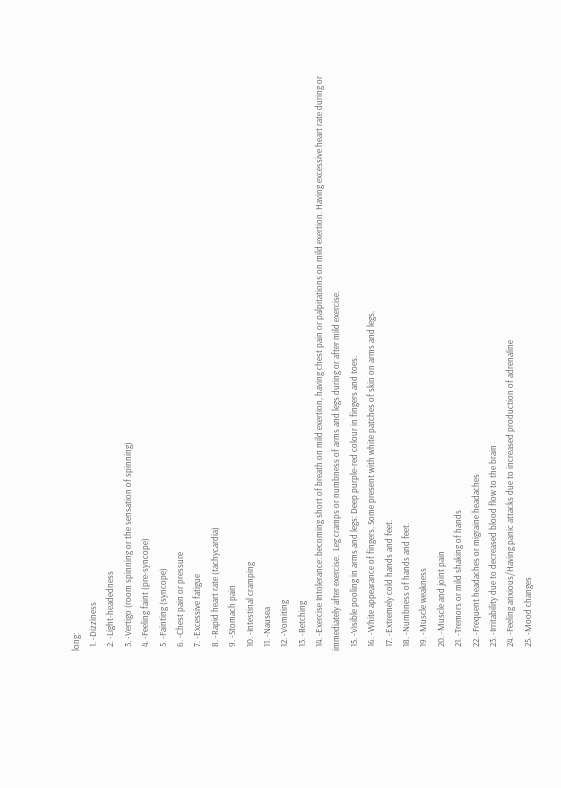long:
  1. -Dizziness
  2. -Light-headedness
  3. -Vertigo (room spinning or the sensation of spinning)
  4. -Feeling faint (pre-syncope)
  5. -Fainting (syncope)
  6. -Chest pain or pressure
  7. -Excessive fatigue
  8. -Rapid heart rate (tachycardia)
  9. -Stomach pain
  10. -Intestinal cramping
  11. -Nausea
  12. -Vomiting
  13. -Retching
  14. -Exercise Intolerance: becoming short of breath on mild exertion, having chest pain or palpitations on mild exertion. Having excessive heart rate during or immediately after exercise.  Leg cramps or numbness of arms and legs during or after mild exercise.
  15. -Visible pooling in arms and legs: Deep purple-red colour in fingers and toes.
  16. -White appearance of fingers. Some present with white patches of skin on arms and legs.
  17. -Extremely cold hands and feet.
  18. -Numbness of hands and feet.
  19. -Muscle weakness
  20. -Muscle and joint pain
  21. -Tremors or mild shaking of hands
  22. -Frequent headaches or migraine headaches
  23. -Irritability due to decreased blood flow to the brain
  24. -Feeling anxious/Having panic attacks due to increased production of adrenaline
  25. -Mood changes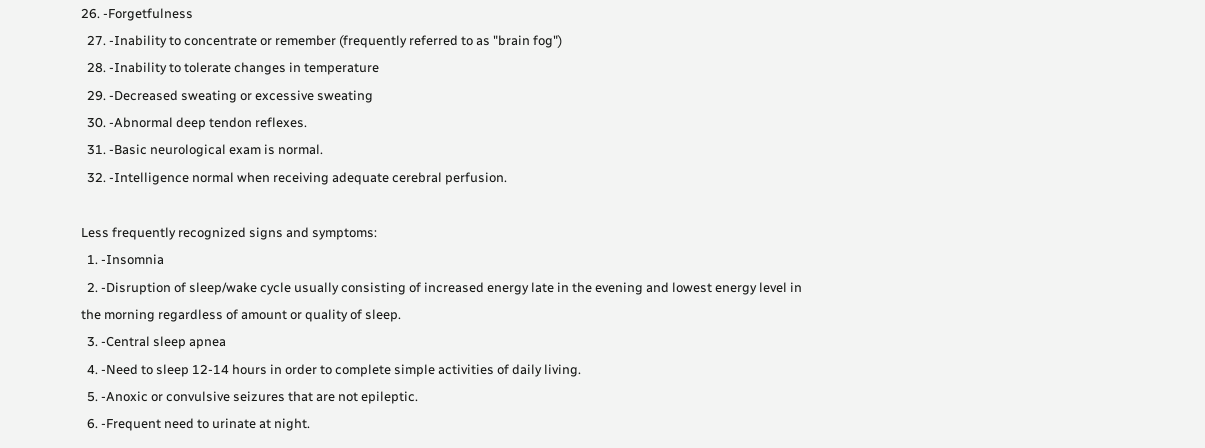26. -Forgetfulness
  27. -Inability to concentrate or remember (frequently referred to as "brain fog")
  28. -Inability to tolerate changes in temperature
  29. -Decreased sweating or excessive sweating
  30. -Abnormal deep tendon reflexes.
  31. -Basic neurological exam is normal.
  32. -Intelligence normal when receiving adequate cerebral perfusion.

Less frequently recognized signs and symptoms:
  1. -Insomnia
  2. -Disruption of sleep/wake cycle usually consisting of increased energy late in the evening and lowest energy level in the morning regardless of amount or quality of sleep.
  3. -Central sleep apnea
  4. -Need to sleep 12-14 hours in order to complete simple activities of daily living.
  5. -Anoxic or convulsive seizures that are not epileptic.
  6. -Frequent need to urinate at night.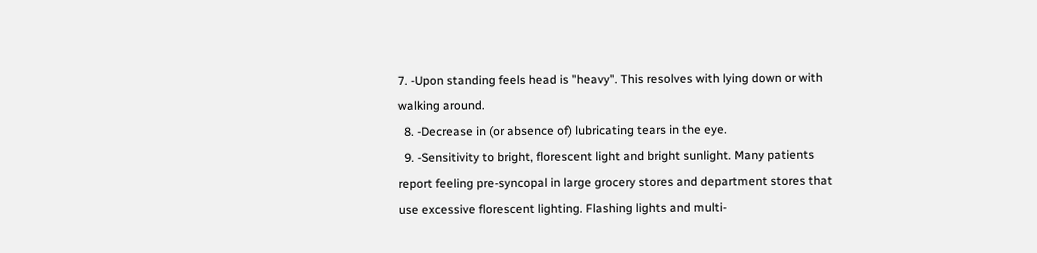7. -Upon standing feels head is "heavy". This resolves with lying down or with walking around.
  8. -Decrease in (or absence of) lubricating tears in the eye.
  9. -Sensitivity to bright, florescent light and bright sunlight. Many patients report feeling pre-syncopal in large grocery stores and department stores that use excessive florescent lighting. Flashing lights and multi-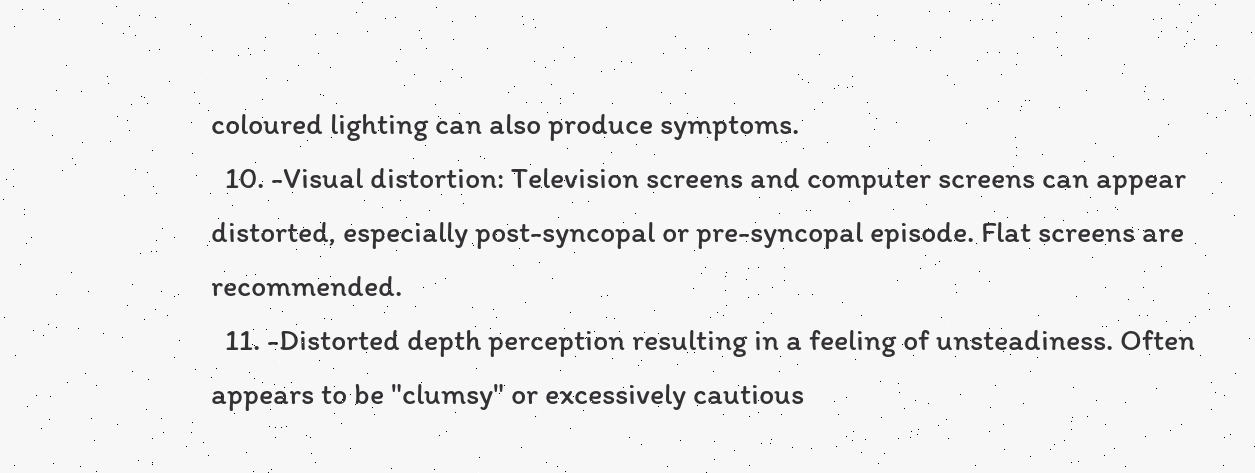coloured lighting can also produce symptoms.
  10. -Visual distortion: Television screens and computer screens can appear distorted, especially post-syncopal or pre-syncopal episode. Flat screens are recommended.
  11. -Distorted depth perception resulting in a feeling of unsteadiness. Often appears to be "clumsy" or excessively cautious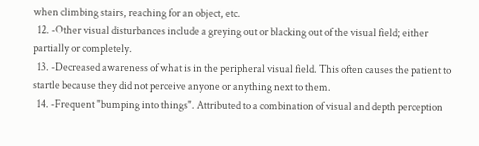when climbing stairs, reaching for an object, etc.
  12. -Other visual disturbances include a greying out or blacking out of the visual field; either partially or completely.
  13. -Decreased awareness of what is in the peripheral visual field. This often causes the patient to startle because they did not perceive anyone or anything next to them.
  14. -Frequent "bumping into things". Attributed to a combination of visual and depth perception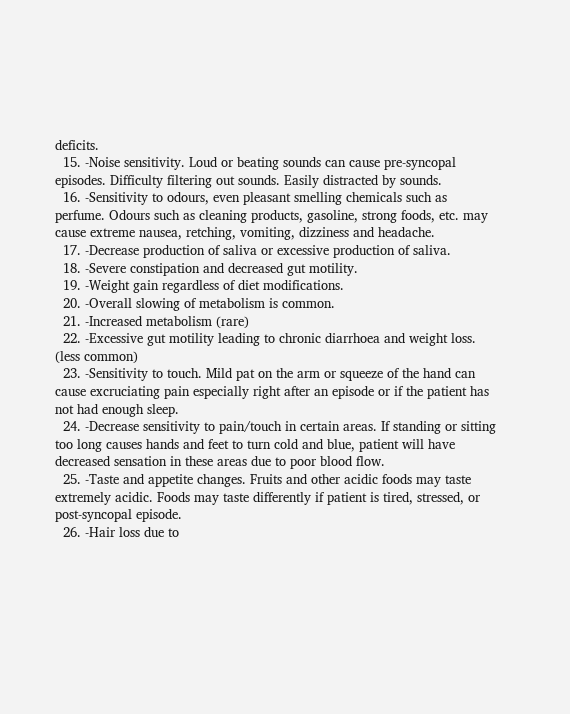deficits.
  15. -Noise sensitivity. Loud or beating sounds can cause pre-syncopal episodes. Difficulty filtering out sounds. Easily distracted by sounds.
  16. -Sensitivity to odours, even pleasant smelling chemicals such as perfume. Odours such as cleaning products, gasoline, strong foods, etc. may cause extreme nausea, retching, vomiting, dizziness and headache.
  17. -Decrease production of saliva or excessive production of saliva.
  18. -Severe constipation and decreased gut motility.
  19. -Weight gain regardless of diet modifications.
  20. -Overall slowing of metabolism is common.
  21. -Increased metabolism (rare)
  22. -Excessive gut motility leading to chronic diarrhoea and weight loss. (less common)
  23. -Sensitivity to touch. Mild pat on the arm or squeeze of the hand can cause excruciating pain especially right after an episode or if the patient has not had enough sleep.
  24. -Decrease sensitivity to pain/touch in certain areas. If standing or sitting too long causes hands and feet to turn cold and blue, patient will have decreased sensation in these areas due to poor blood flow.
  25. -Taste and appetite changes. Fruits and other acidic foods may taste extremely acidic. Foods may taste differently if patient is tired, stressed, or post-syncopal episode.
  26. -Hair loss due to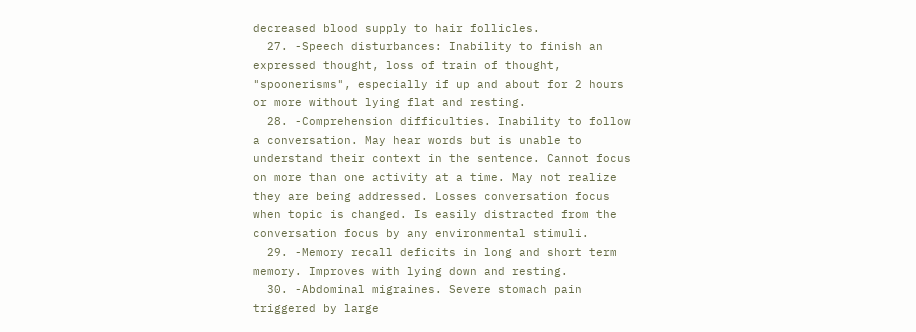decreased blood supply to hair follicles.
  27. -Speech disturbances: Inability to finish an expressed thought, loss of train of thought, "spoonerisms", especially if up and about for 2 hours or more without lying flat and resting.
  28. -Comprehension difficulties. Inability to follow a conversation. May hear words but is unable to understand their context in the sentence. Cannot focus on more than one activity at a time. May not realize they are being addressed. Losses conversation focus when topic is changed. Is easily distracted from the conversation focus by any environmental stimuli.
  29. -Memory recall deficits in long and short term memory. Improves with lying down and resting.
  30. -Abdominal migraines. Severe stomach pain triggered by large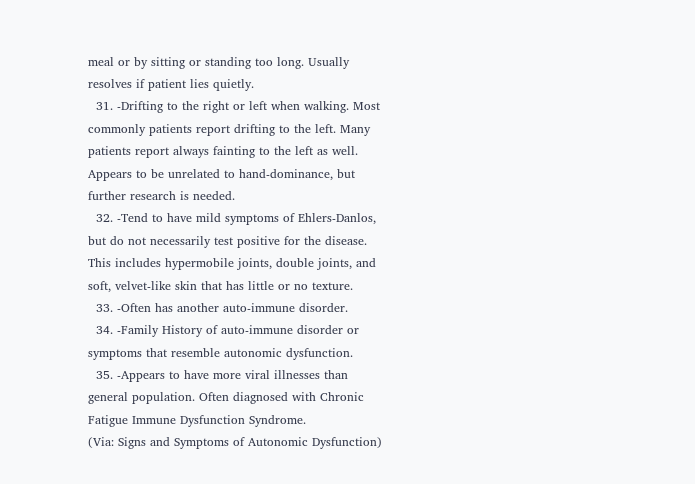meal or by sitting or standing too long. Usually resolves if patient lies quietly.
  31. -Drifting to the right or left when walking. Most commonly patients report drifting to the left. Many patients report always fainting to the left as well. Appears to be unrelated to hand-dominance, but further research is needed.
  32. -Tend to have mild symptoms of Ehlers-Danlos, but do not necessarily test positive for the disease. This includes hypermobile joints, double joints, and soft, velvet-like skin that has little or no texture.
  33. -Often has another auto-immune disorder.
  34. -Family History of auto-immune disorder or symptoms that resemble autonomic dysfunction.
  35. -Appears to have more viral illnesses than general population. Often diagnosed with Chronic Fatigue Immune Dysfunction Syndrome.
(Via: Signs and Symptoms of Autonomic Dysfunction)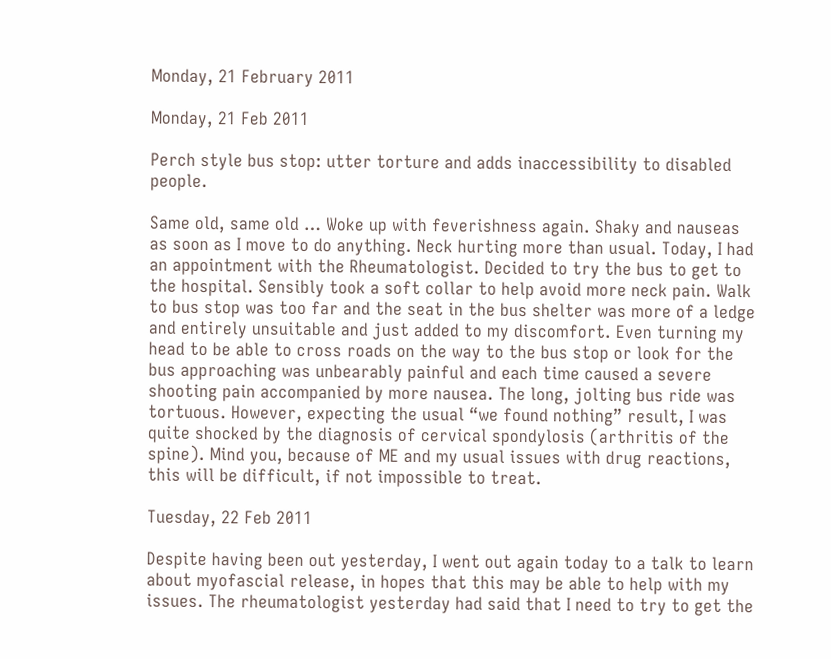Monday, 21 February 2011

Monday, 21 Feb 2011

Perch style bus stop: utter torture and adds inaccessibility to disabled people.

Same old, same old … Woke up with feverishness again. Shaky and nauseas as soon as I move to do anything. Neck hurting more than usual. Today, I had an appointment with the Rheumatologist. Decided to try the bus to get to the hospital. Sensibly took a soft collar to help avoid more neck pain. Walk to bus stop was too far and the seat in the bus shelter was more of a ledge and entirely unsuitable and just added to my discomfort. Even turning my head to be able to cross roads on the way to the bus stop or look for the bus approaching was unbearably painful and each time caused a severe shooting pain accompanied by more nausea. The long, jolting bus ride was tortuous. However, expecting the usual “we found nothing” result, I was quite shocked by the diagnosis of cervical spondylosis (arthritis of the spine). Mind you, because of ME and my usual issues with drug reactions, this will be difficult, if not impossible to treat.

Tuesday, 22 Feb 2011

Despite having been out yesterday, I went out again today to a talk to learn about myofascial release, in hopes that this may be able to help with my issues. The rheumatologist yesterday had said that I need to try to get the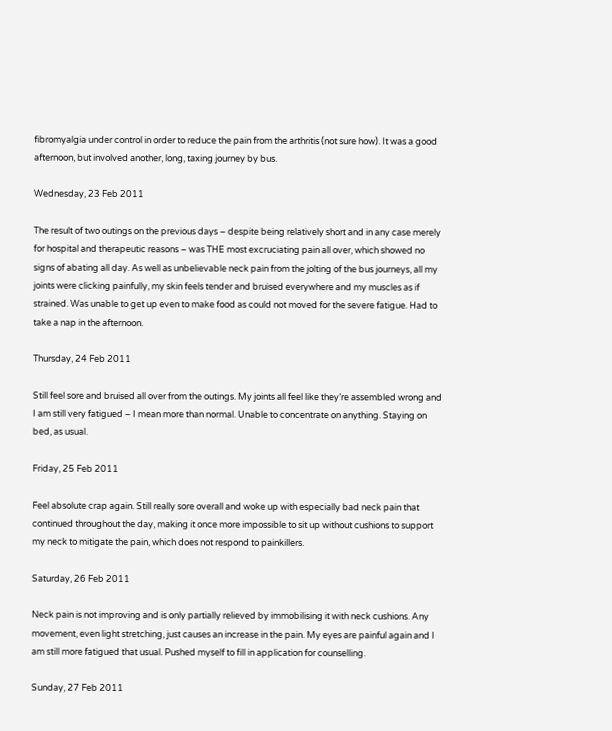fibromyalgia under control in order to reduce the pain from the arthritis (not sure how). It was a good afternoon, but involved another, long, taxing journey by bus.

Wednesday, 23 Feb 2011

The result of two outings on the previous days – despite being relatively short and in any case merely for hospital and therapeutic reasons – was THE most excruciating pain all over, which showed no signs of abating all day. As well as unbelievable neck pain from the jolting of the bus journeys, all my joints were clicking painfully, my skin feels tender and bruised everywhere and my muscles as if strained. Was unable to get up even to make food as could not moved for the severe fatigue. Had to take a nap in the afternoon.

Thursday, 24 Feb 2011

Still feel sore and bruised all over from the outings. My joints all feel like they’re assembled wrong and I am still very fatigued – I mean more than normal. Unable to concentrate on anything. Staying on bed, as usual.

Friday, 25 Feb 2011

Feel absolute crap again. Still really sore overall and woke up with especially bad neck pain that continued throughout the day, making it once more impossible to sit up without cushions to support my neck to mitigate the pain, which does not respond to painkillers.

Saturday, 26 Feb 2011

Neck pain is not improving and is only partially relieved by immobilising it with neck cushions. Any movement, even light stretching, just causes an increase in the pain. My eyes are painful again and I am still more fatigued that usual. Pushed myself to fill in application for counselling.

Sunday, 27 Feb 2011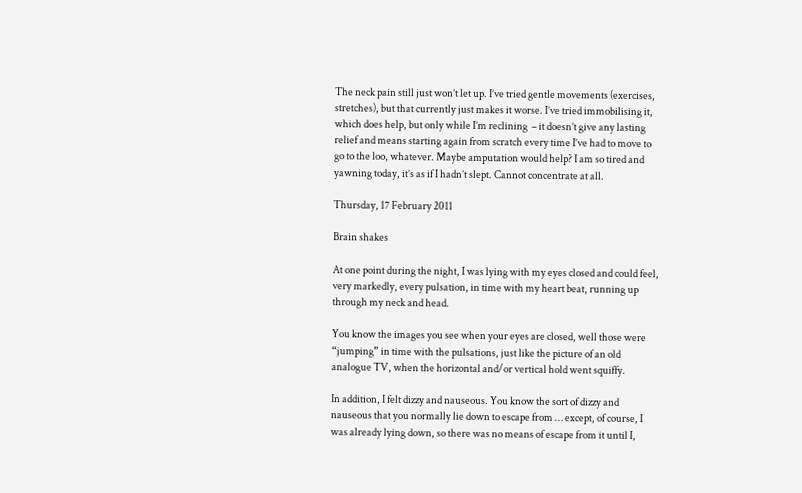The neck pain still just won’t let up. I’ve tried gentle movements (exercises, stretches), but that currently just makes it worse. I’ve tried immobilising it, which does help, but only while I’m reclining  – it doesn’t give any lasting relief and means starting again from scratch every time I’ve had to move to go to the loo, whatever. Maybe amputation would help? I am so tired and yawning today, it’s as if I hadn’t slept. Cannot concentrate at all.

Thursday, 17 February 2011

Brain shakes

At one point during the night, I was lying with my eyes closed and could feel, very markedly, every pulsation, in time with my heart beat, running up through my neck and head.

You know the images you see when your eyes are closed, well those were “jumping” in time with the pulsations, just like the picture of an old analogue TV, when the horizontal and/or vertical hold went squiffy.

In addition, I felt dizzy and nauseous. You know the sort of dizzy and nauseous that you normally lie down to escape from … except, of course, I was already lying down, so there was no means of escape from it until I,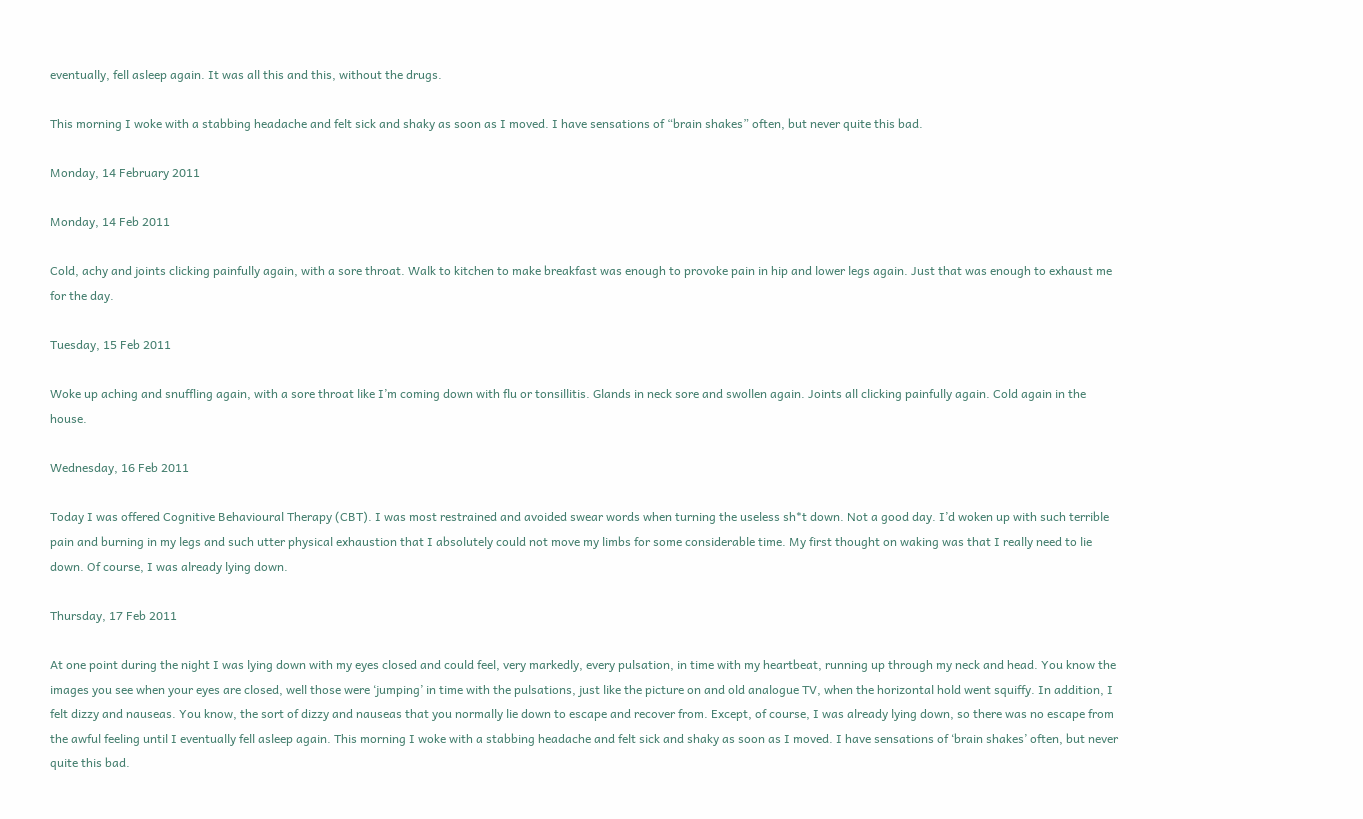eventually, fell asleep again. It was all this and this, without the drugs.

This morning I woke with a stabbing headache and felt sick and shaky as soon as I moved. I have sensations of “brain shakes” often, but never quite this bad.

Monday, 14 February 2011

Monday, 14 Feb 2011

Cold, achy and joints clicking painfully again, with a sore throat. Walk to kitchen to make breakfast was enough to provoke pain in hip and lower legs again. Just that was enough to exhaust me for the day.

Tuesday, 15 Feb 2011

Woke up aching and snuffling again, with a sore throat like I’m coming down with flu or tonsillitis. Glands in neck sore and swollen again. Joints all clicking painfully again. Cold again in the house.

Wednesday, 16 Feb 2011

Today I was offered Cognitive Behavioural Therapy (CBT). I was most restrained and avoided swear words when turning the useless sh*t down. Not a good day. I’d woken up with such terrible pain and burning in my legs and such utter physical exhaustion that I absolutely could not move my limbs for some considerable time. My first thought on waking was that I really need to lie down. Of course, I was already lying down.

Thursday, 17 Feb 2011

At one point during the night I was lying down with my eyes closed and could feel, very markedly, every pulsation, in time with my heartbeat, running up through my neck and head. You know the images you see when your eyes are closed, well those were ‘jumping’ in time with the pulsations, just like the picture on and old analogue TV, when the horizontal hold went squiffy. In addition, I felt dizzy and nauseas. You know, the sort of dizzy and nauseas that you normally lie down to escape and recover from. Except, of course, I was already lying down, so there was no escape from the awful feeling until I eventually fell asleep again. This morning I woke with a stabbing headache and felt sick and shaky as soon as I moved. I have sensations of ‘brain shakes’ often, but never quite this bad.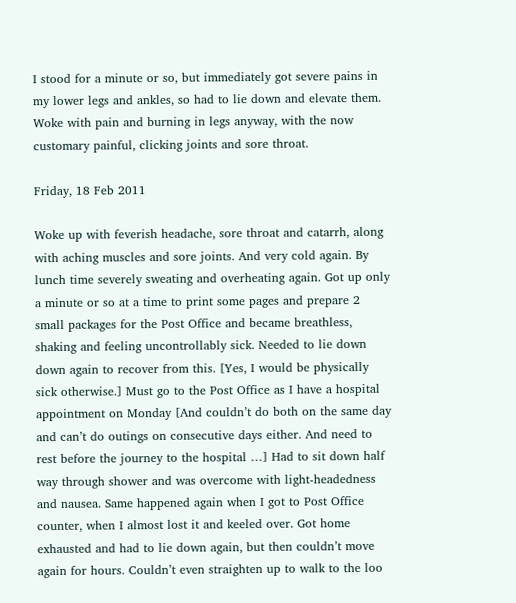I stood for a minute or so, but immediately got severe pains in my lower legs and ankles, so had to lie down and elevate them. Woke with pain and burning in legs anyway, with the now customary painful, clicking joints and sore throat.

Friday, 18 Feb 2011

Woke up with feverish headache, sore throat and catarrh, along with aching muscles and sore joints. And very cold again. By lunch time severely sweating and overheating again. Got up only a minute or so at a time to print some pages and prepare 2 small packages for the Post Office and became breathless, shaking and feeling uncontrollably sick. Needed to lie down down again to recover from this. [Yes, I would be physically sick otherwise.] Must go to the Post Office as I have a hospital appointment on Monday [And couldn’t do both on the same day and can’t do outings on consecutive days either. And need to rest before the journey to the hospital …] Had to sit down half way through shower and was overcome with light-headedness and nausea. Same happened again when I got to Post Office counter, when I almost lost it and keeled over. Got home exhausted and had to lie down again, but then couldn’t move again for hours. Couldn’t even straighten up to walk to the loo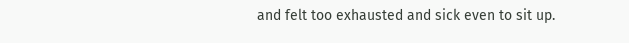and felt too exhausted and sick even to sit up.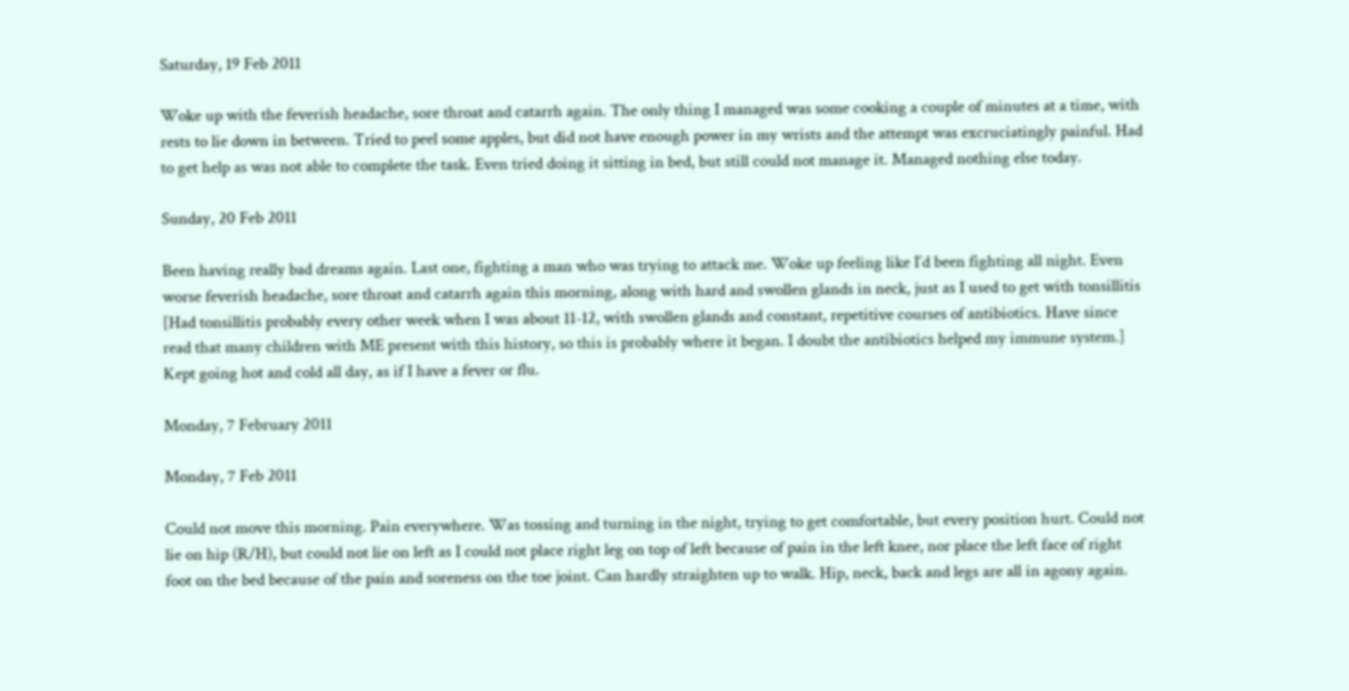Saturday, 19 Feb 2011

Woke up with the feverish headache, sore throat and catarrh again. The only thing I managed was some cooking a couple of minutes at a time, with rests to lie down in between. Tried to peel some apples, but did not have enough power in my wrists and the attempt was excruciatingly painful. Had to get help as was not able to complete the task. Even tried doing it sitting in bed, but still could not manage it. Managed nothing else today.

Sunday, 20 Feb 2011

Been having really bad dreams again. Last one, fighting a man who was trying to attack me. Woke up feeling like I’d been fighting all night. Even worse feverish headache, sore throat and catarrh again this morning, along with hard and swollen glands in neck, just as I used to get with tonsillitis [Had tonsillitis probably every other week when I was about 11-12, with swollen glands and constant, repetitive courses of antibiotics. Have since read that many children with ME present with this history, so this is probably where it began. I doubt the antibiotics helped my immune system.] Kept going hot and cold all day, as if I have a fever or flu.

Monday, 7 February 2011

Monday, 7 Feb 2011

Could not move this morning. Pain everywhere. Was tossing and turning in the night, trying to get comfortable, but every position hurt. Could not lie on hip (R/H), but could not lie on left as I could not place right leg on top of left because of pain in the left knee, nor place the left face of right foot on the bed because of the pain and soreness on the toe joint. Can hardly straighten up to walk. Hip, neck, back and legs are all in agony again.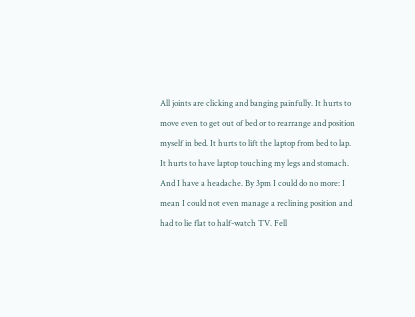All joints are clicking and banging painfully. It hurts to move even to get out of bed or to rearrange and position myself in bed. It hurts to lift the laptop from bed to lap. It hurts to have laptop touching my legs and stomach. And I have a headache. By 3pm I could do no more: I mean I could not even manage a reclining position and had to lie flat to half-watch TV. Fell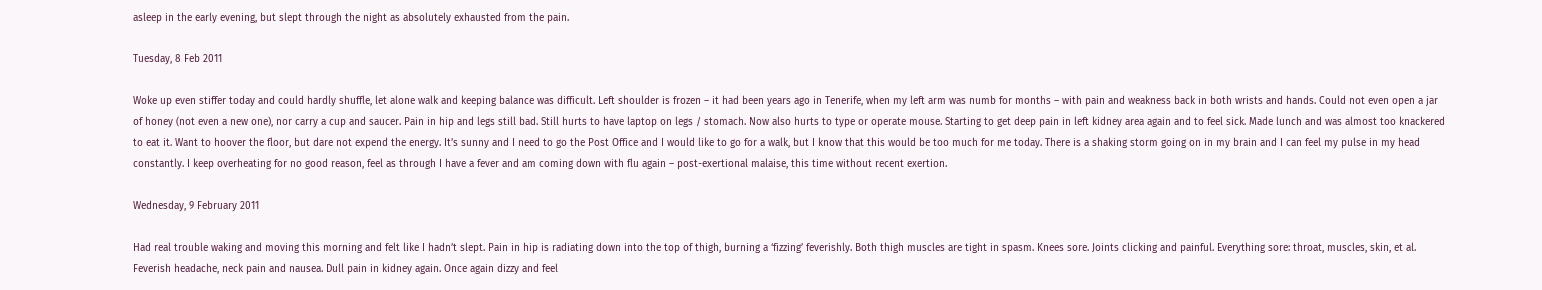asleep in the early evening, but slept through the night as absolutely exhausted from the pain.

Tuesday, 8 Feb 2011

Woke up even stiffer today and could hardly shuffle, let alone walk and keeping balance was difficult. Left shoulder is frozen – it had been years ago in Tenerife, when my left arm was numb for months – with pain and weakness back in both wrists and hands. Could not even open a jar of honey (not even a new one), nor carry a cup and saucer. Pain in hip and legs still bad. Still hurts to have laptop on legs / stomach. Now also hurts to type or operate mouse. Starting to get deep pain in left kidney area again and to feel sick. Made lunch and was almost too knackered to eat it. Want to hoover the floor, but dare not expend the energy. It’s sunny and I need to go the Post Office and I would like to go for a walk, but I know that this would be too much for me today. There is a shaking storm going on in my brain and I can feel my pulse in my head constantly. I keep overheating for no good reason, feel as through I have a fever and am coming down with flu again – post-exertional malaise, this time without recent exertion.

Wednesday, 9 February 2011

Had real trouble waking and moving this morning and felt like I hadn’t slept. Pain in hip is radiating down into the top of thigh, burning a ‘fizzing’ feverishly. Both thigh muscles are tight in spasm. Knees sore. Joints clicking and painful. Everything sore: throat, muscles, skin, et al. Feverish headache, neck pain and nausea. Dull pain in kidney again. Once again dizzy and feel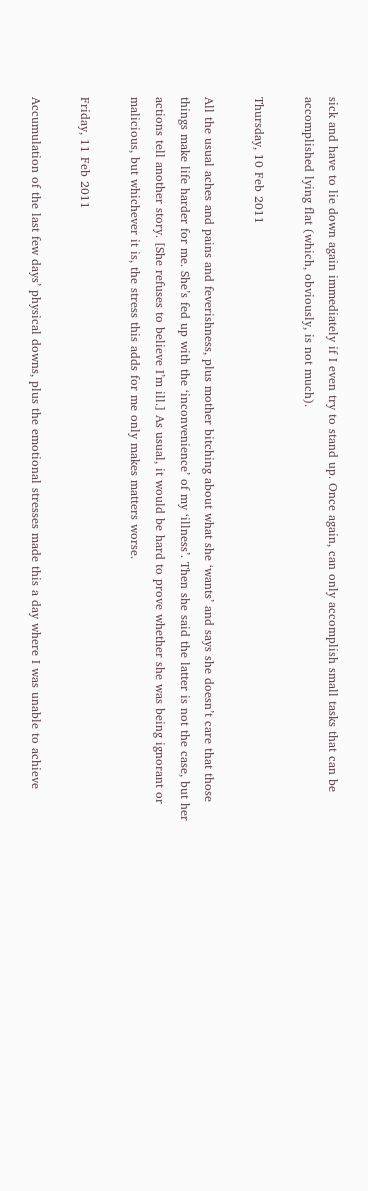sick and have to lie down again immediately if I even try to stand up. Once again, can only accomplish small tasks that can be accomplished lying flat (which, obviously, is not much).

Thursday, 10 Feb 2011

All the usual aches and pains and feverishness, plus mother bitching about what she ‘wants’ and says she doesn’t care that those things make life harder for me. She’s fed up with the ‘inconvenience’ of my ‘illness’. Then she said the latter is not the case, but her actions tell another story. [She refuses to believe I’m ill.] As usual, it would be hard to prove whether she was being ignorant or malicious, but whichever it is, the stress this adds for me only makes matters worse.

Friday, 11 Feb 2011

Accumulation of the last few days’ physical downs, plus the emotional stresses made this a day where I was unable to achieve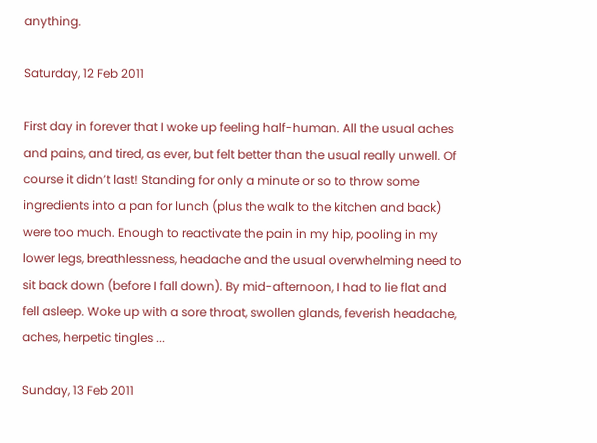anything.

Saturday, 12 Feb 2011

First day in forever that I woke up feeling half-human. All the usual aches and pains, and tired, as ever, but felt better than the usual really unwell. Of course it didn’t last! Standing for only a minute or so to throw some ingredients into a pan for lunch (plus the walk to the kitchen and back) were too much. Enough to reactivate the pain in my hip, pooling in my lower legs, breathlessness, headache and the usual overwhelming need to sit back down (before I fall down). By mid-afternoon, I had to lie flat and fell asleep. Woke up with a sore throat, swollen glands, feverish headache, aches, herpetic tingles ...

Sunday, 13 Feb 2011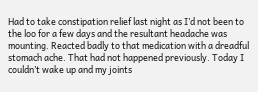Had to take constipation relief last night as I’d not been to the loo for a few days and the resultant headache was mounting. Reacted badly to that medication with a dreadful stomach ache. That had not happened previously. Today I couldn’t wake up and my joints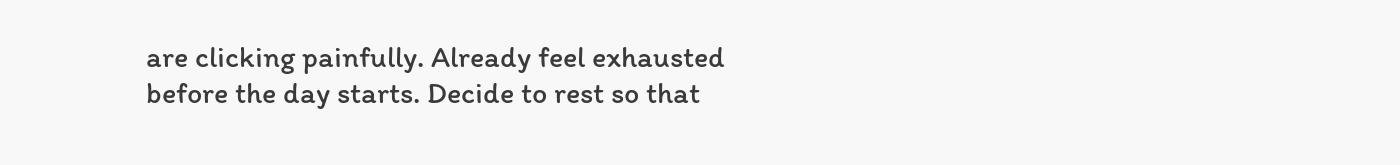are clicking painfully. Already feel exhausted before the day starts. Decide to rest so that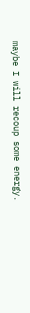maybe I will recoup some energy.